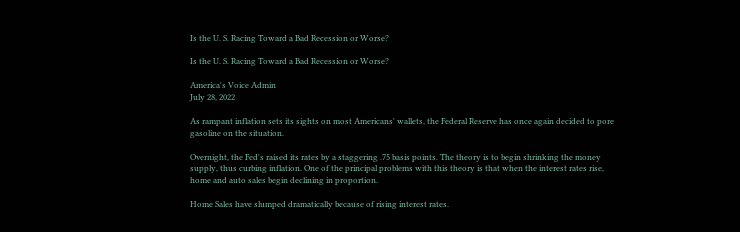Is the U. S. Racing Toward a Bad Recession or Worse?

Is the U. S. Racing Toward a Bad Recession or Worse?

America's Voice Admin
July 28, 2022

As rampant inflation sets its sights on most Americans' wallets, the Federal Reserve has once again decided to pore gasoline on the situation.

Overnight, the Fed's raised its rates by a staggering .75 basis points. The theory is to begin shrinking the money supply, thus curbing inflation. One of the principal problems with this theory is that when the interest rates rise, home and auto sales begin declining in proportion.

Home Sales have slumped dramatically because of rising interest rates.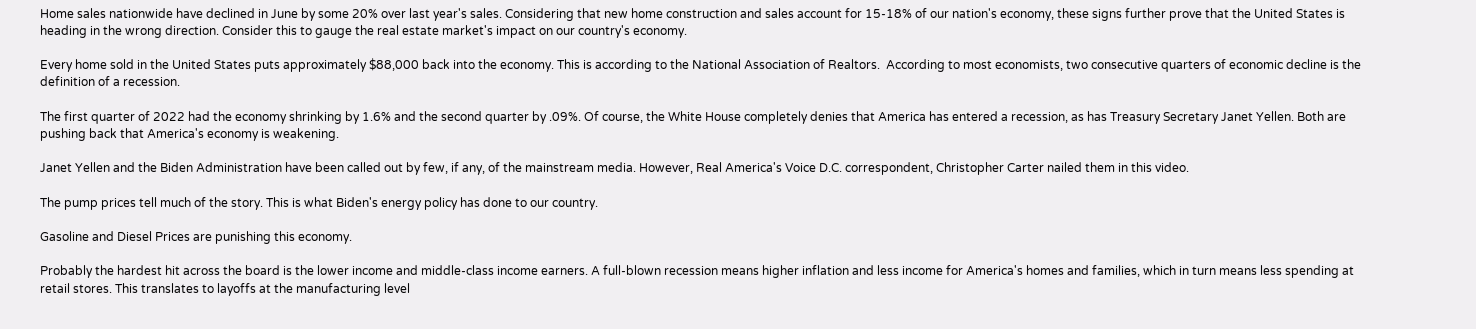Home sales nationwide have declined in June by some 20% over last year's sales. Considering that new home construction and sales account for 15-18% of our nation's economy, these signs further prove that the United States is heading in the wrong direction. Consider this to gauge the real estate market's impact on our country's economy.

Every home sold in the United States puts approximately $88,000 back into the economy. This is according to the National Association of Realtors.  According to most economists, two consecutive quarters of economic decline is the definition of a recession.

The first quarter of 2022 had the economy shrinking by 1.6% and the second quarter by .09%. Of course, the White House completely denies that America has entered a recession, as has Treasury Secretary Janet Yellen. Both are pushing back that America's economy is weakening.

Janet Yellen and the Biden Administration have been called out by few, if any, of the mainstream media. However, Real America's Voice D.C. correspondent, Christopher Carter nailed them in this video.

The pump prices tell much of the story. This is what Biden's energy policy has done to our country.

Gasoline and Diesel Prices are punishing this economy.

Probably the hardest hit across the board is the lower income and middle-class income earners. A full-blown recession means higher inflation and less income for America's homes and families, which in turn means less spending at retail stores. This translates to layoffs at the manufacturing level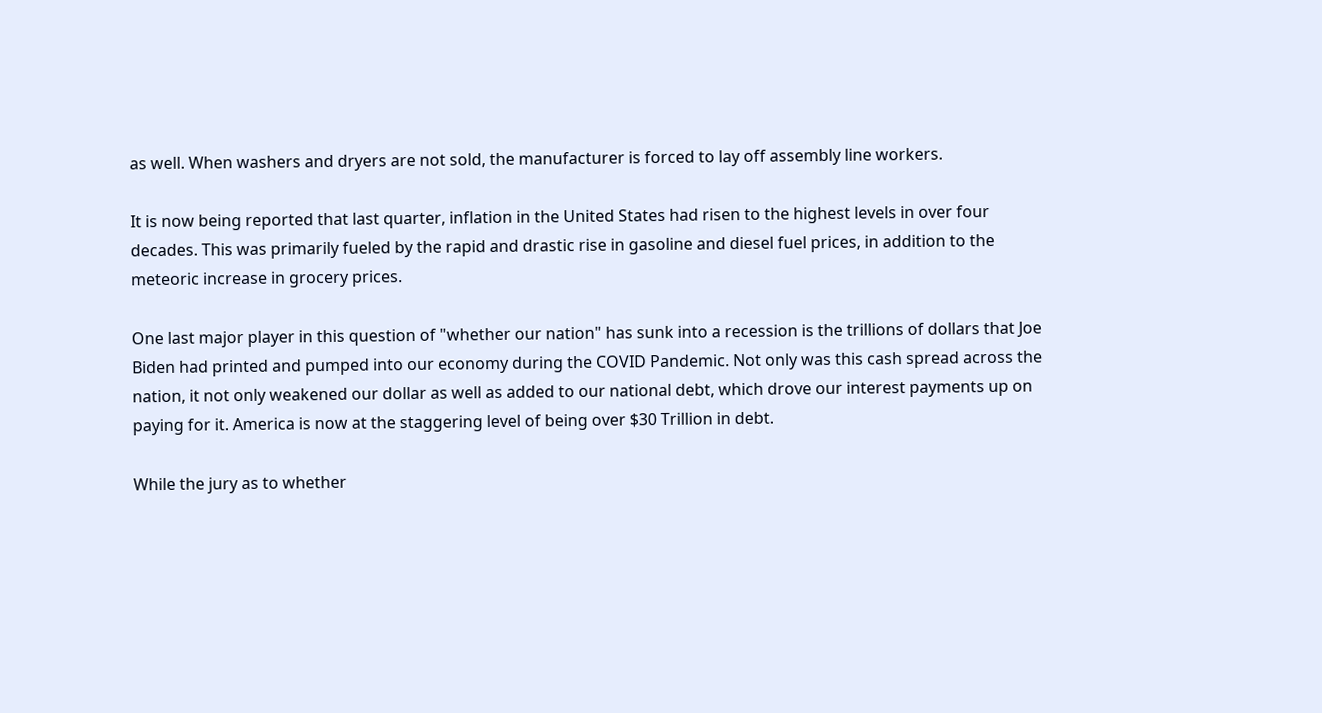as well. When washers and dryers are not sold, the manufacturer is forced to lay off assembly line workers.

It is now being reported that last quarter, inflation in the United States had risen to the highest levels in over four decades. This was primarily fueled by the rapid and drastic rise in gasoline and diesel fuel prices, in addition to the meteoric increase in grocery prices.

One last major player in this question of "whether our nation" has sunk into a recession is the trillions of dollars that Joe Biden had printed and pumped into our economy during the COVID Pandemic. Not only was this cash spread across the nation, it not only weakened our dollar as well as added to our national debt, which drove our interest payments up on paying for it. America is now at the staggering level of being over $30 Trillion in debt.

While the jury as to whether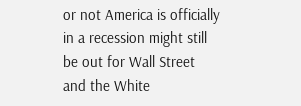or not America is officially in a recession might still be out for Wall Street and the White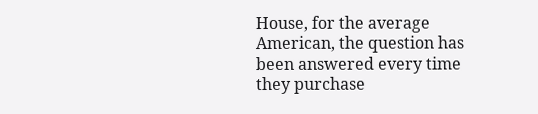House, for the average American, the question has been answered every time they purchase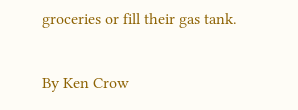groceries or fill their gas tank.

By Ken Crow